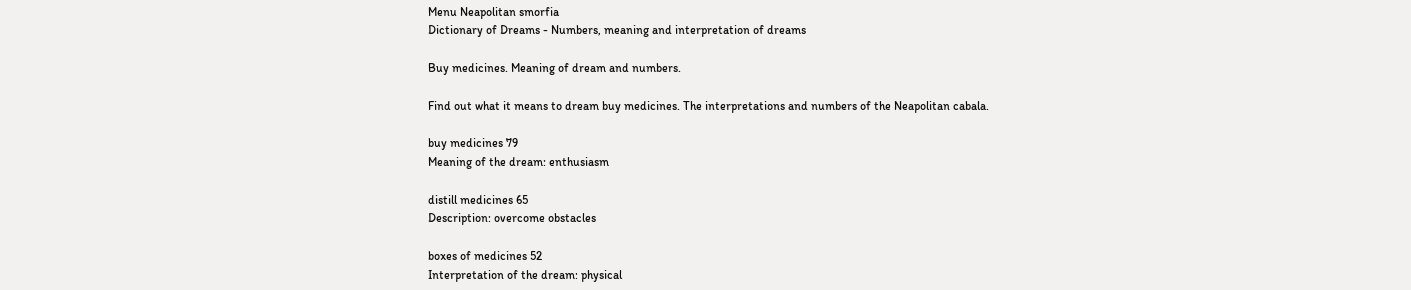Menu Neapolitan smorfia
Dictionary of Dreams - Numbers, meaning and interpretation of dreams

Buy medicines. Meaning of dream and numbers.

Find out what it means to dream buy medicines. The interpretations and numbers of the Neapolitan cabala.

buy medicines 79
Meaning of the dream: enthusiasm

distill medicines 65
Description: overcome obstacles

boxes of medicines 52
Interpretation of the dream: physical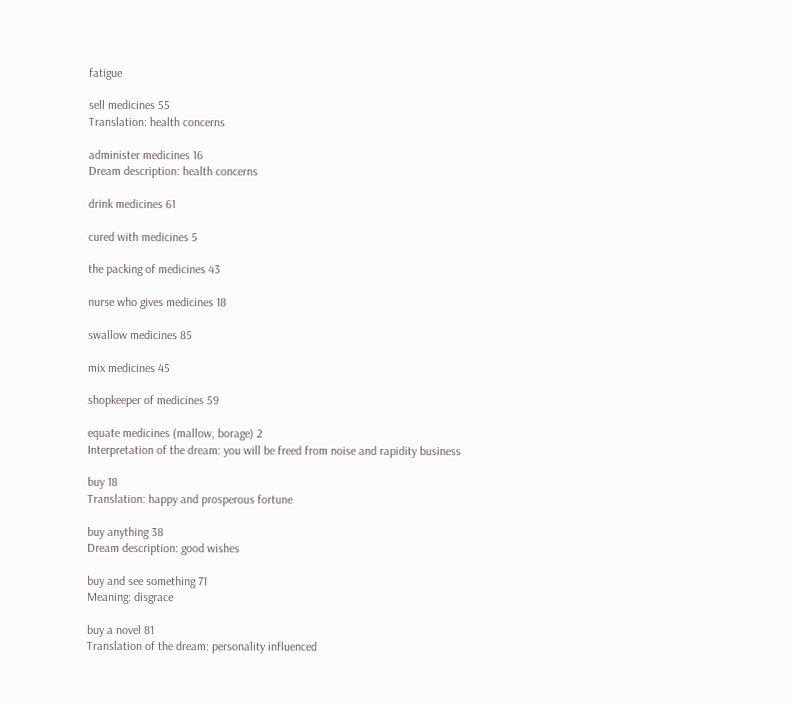fatigue

sell medicines 55
Translation: health concerns

administer medicines 16
Dream description: health concerns

drink medicines 61

cured with medicines 5

the packing of medicines 43

nurse who gives medicines 18

swallow medicines 85

mix medicines 45

shopkeeper of medicines 59

equate medicines (mallow, borage) 2
Interpretation of the dream: you will be freed from noise and rapidity business

buy 18
Translation: happy and prosperous fortune

buy anything 38
Dream description: good wishes

buy and see something 71
Meaning: disgrace

buy a novel 81
Translation of the dream: personality influenced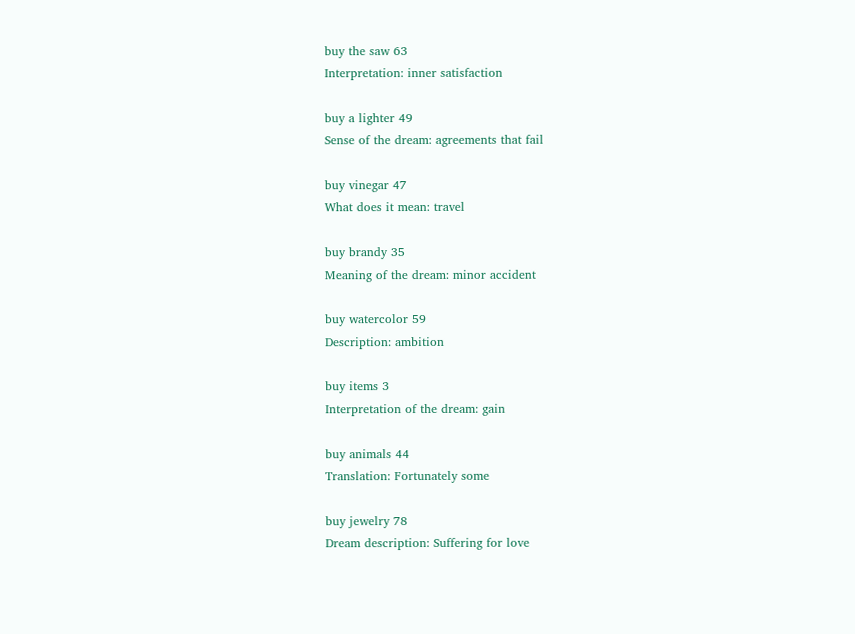buy the saw 63
Interpretation: inner satisfaction

buy a lighter 49
Sense of the dream: agreements that fail

buy vinegar 47
What does it mean: travel

buy brandy 35
Meaning of the dream: minor accident

buy watercolor 59
Description: ambition

buy items 3
Interpretation of the dream: gain

buy animals 44
Translation: Fortunately some

buy jewelry 78
Dream description: Suffering for love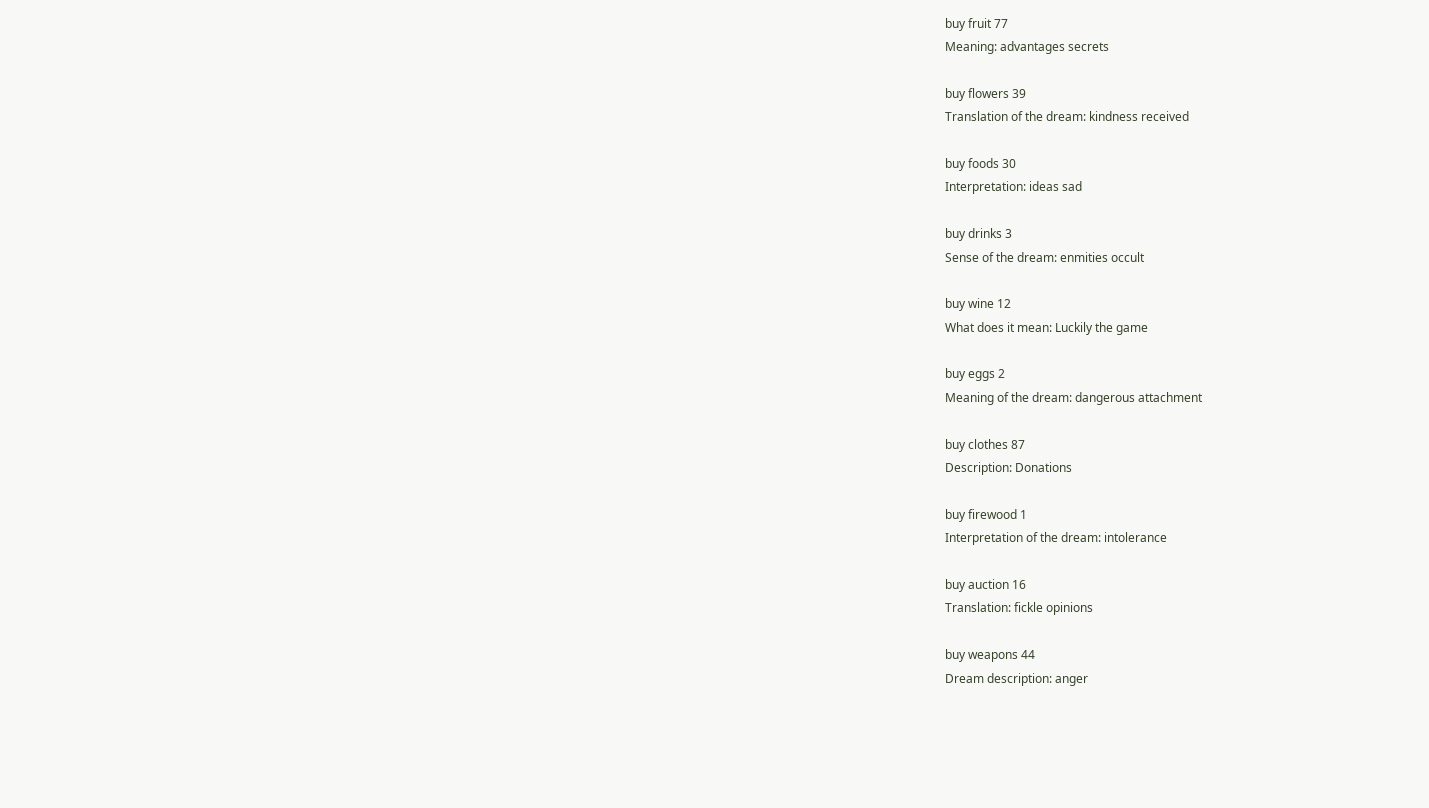buy fruit 77
Meaning: advantages secrets

buy flowers 39
Translation of the dream: kindness received

buy foods 30
Interpretation: ideas sad

buy drinks 3
Sense of the dream: enmities occult

buy wine 12
What does it mean: Luckily the game

buy eggs 2
Meaning of the dream: dangerous attachment

buy clothes 87
Description: Donations

buy firewood 1
Interpretation of the dream: intolerance

buy auction 16
Translation: fickle opinions

buy weapons 44
Dream description: anger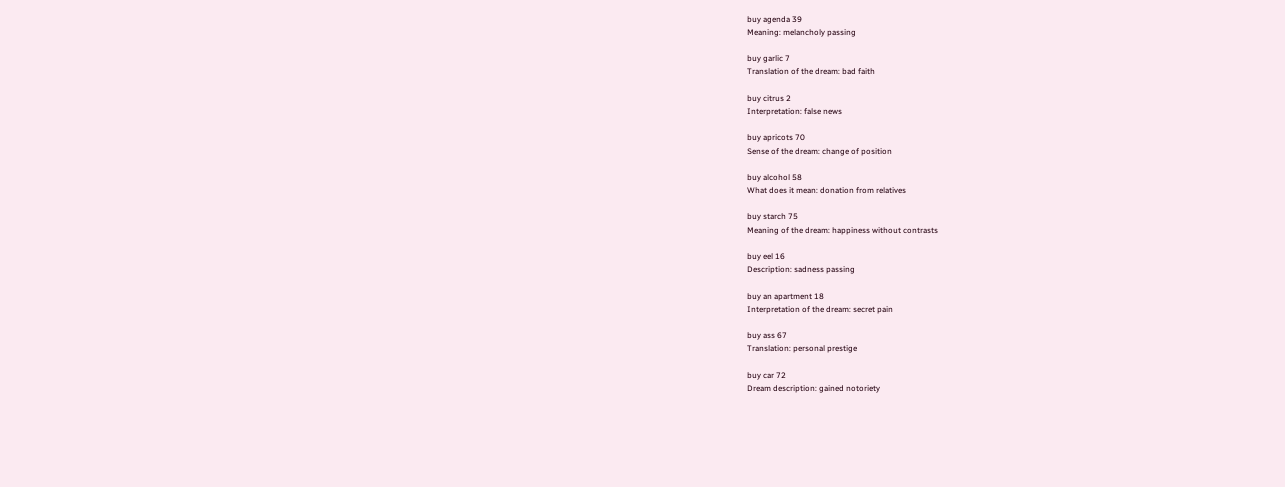buy agenda 39
Meaning: melancholy passing

buy garlic 7
Translation of the dream: bad faith

buy citrus 2
Interpretation: false news

buy apricots 70
Sense of the dream: change of position

buy alcohol 58
What does it mean: donation from relatives

buy starch 75
Meaning of the dream: happiness without contrasts

buy eel 16
Description: sadness passing

buy an apartment 18
Interpretation of the dream: secret pain

buy ass 67
Translation: personal prestige

buy car 72
Dream description: gained notoriety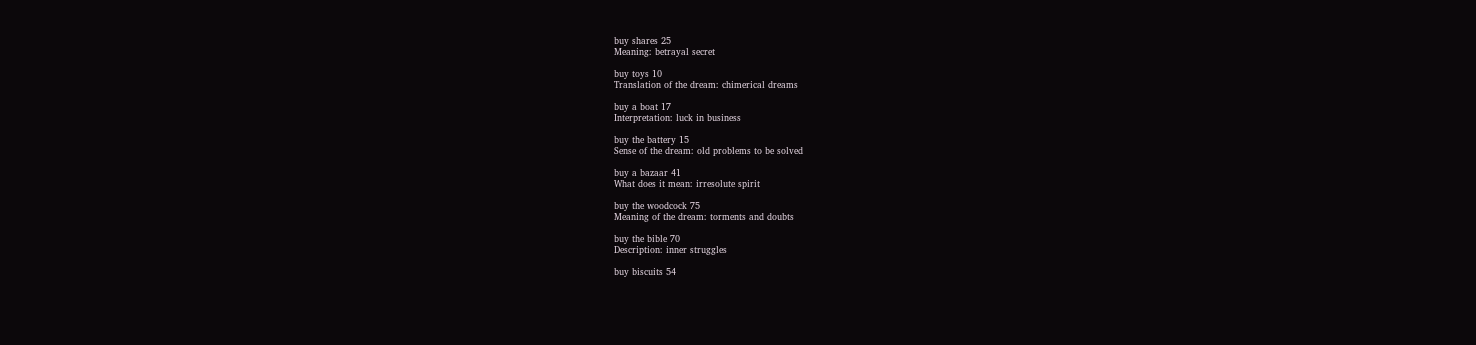buy shares 25
Meaning: betrayal secret

buy toys 10
Translation of the dream: chimerical dreams

buy a boat 17
Interpretation: luck in business

buy the battery 15
Sense of the dream: old problems to be solved

buy a bazaar 41
What does it mean: irresolute spirit

buy the woodcock 75
Meaning of the dream: torments and doubts

buy the bible 70
Description: inner struggles

buy biscuits 54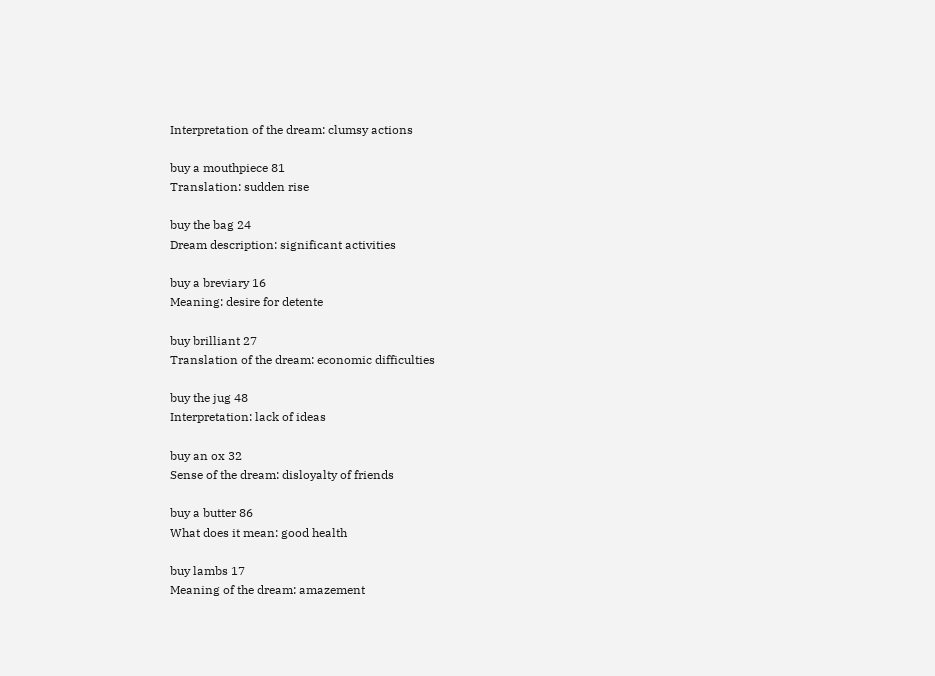Interpretation of the dream: clumsy actions

buy a mouthpiece 81
Translation: sudden rise

buy the bag 24
Dream description: significant activities

buy a breviary 16
Meaning: desire for detente

buy brilliant 27
Translation of the dream: economic difficulties

buy the jug 48
Interpretation: lack of ideas

buy an ox 32
Sense of the dream: disloyalty of friends

buy a butter 86
What does it mean: good health

buy lambs 17
Meaning of the dream: amazement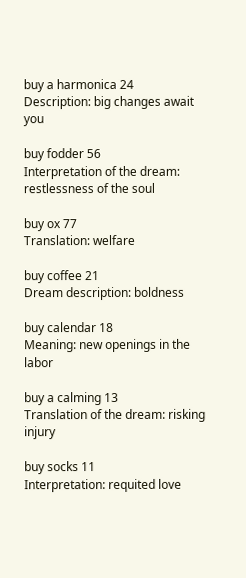buy a harmonica 24
Description: big changes await you

buy fodder 56
Interpretation of the dream: restlessness of the soul

buy ox 77
Translation: welfare

buy coffee 21
Dream description: boldness

buy calendar 18
Meaning: new openings in the labor

buy a calming 13
Translation of the dream: risking injury

buy socks 11
Interpretation: requited love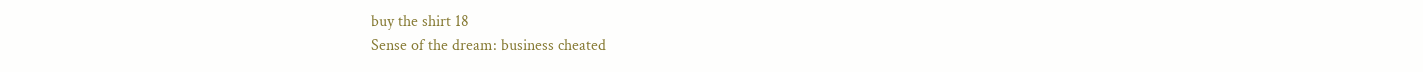buy the shirt 18
Sense of the dream: business cheated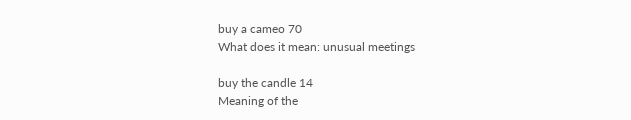buy a cameo 70
What does it mean: unusual meetings

buy the candle 14
Meaning of the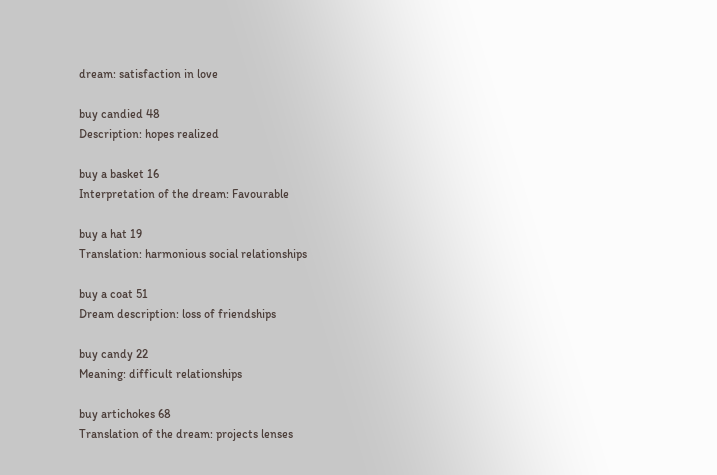dream: satisfaction in love

buy candied 48
Description: hopes realized

buy a basket 16
Interpretation of the dream: Favourable

buy a hat 19
Translation: harmonious social relationships

buy a coat 51
Dream description: loss of friendships

buy candy 22
Meaning: difficult relationships

buy artichokes 68
Translation of the dream: projects lenses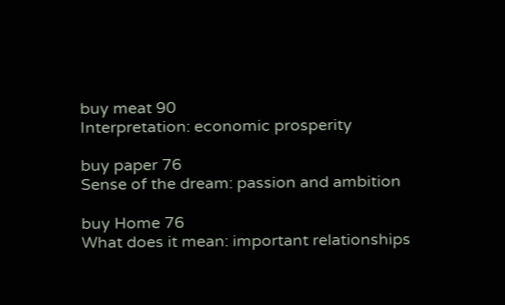buy meat 90
Interpretation: economic prosperity

buy paper 76
Sense of the dream: passion and ambition

buy Home 76
What does it mean: important relationships